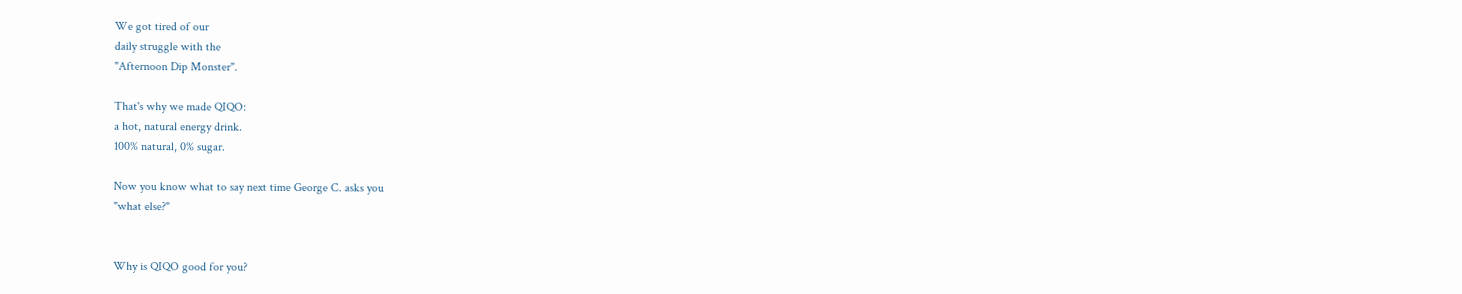We got tired of our
daily struggle with the
"Afternoon Dip Monster".

That's why we made QIQO:
a hot, natural energy drink.
100% natural, 0% sugar.

Now you know what to say next time George C. asks you
"what else?"


Why is QIQO good for you?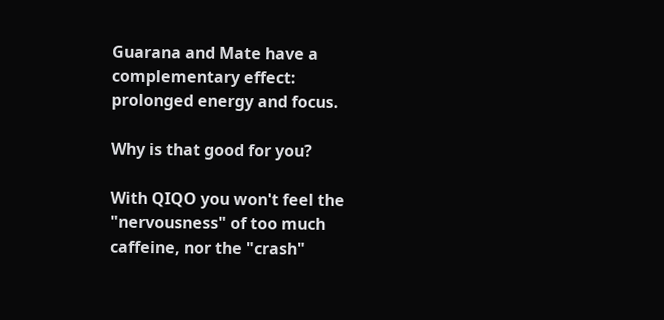Guarana and Mate have a
complementary effect:
prolonged energy and focus.

Why is that good for you?

With QIQO you won't feel the
"nervousness" of too much
caffeine, nor the "crash"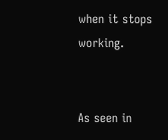when it stops working.


As seen in